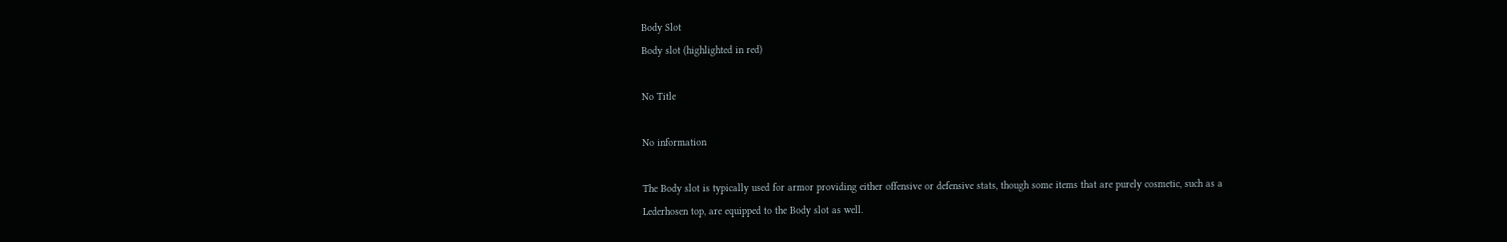Body Slot
Body slot (highlighted in red)

No Title

No information

The Body slot is typically used for armor providing either offensive or defensive stats, though some items that are purely cosmetic, such as a Lederhosen top, are equipped to the Body slot as well.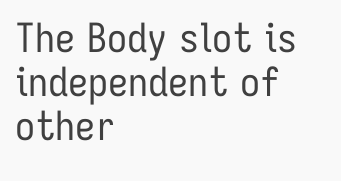The Body slot is independent of other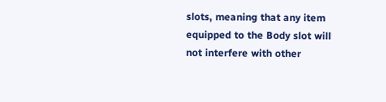slots, meaning that any item equipped to the Body slot will not interfere with other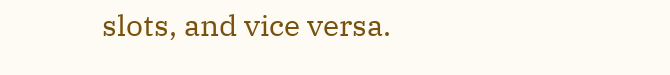slots, and vice versa.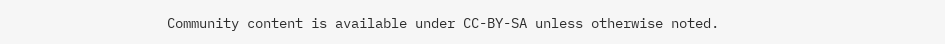Community content is available under CC-BY-SA unless otherwise noted.